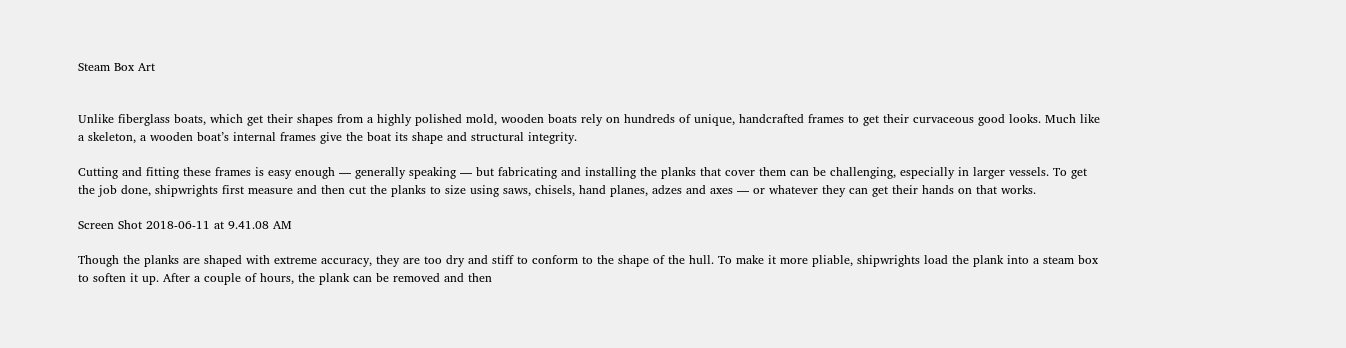Steam Box Art


Unlike fiberglass boats, which get their shapes from a highly polished mold, wooden boats rely on hundreds of unique, handcrafted frames to get their curvaceous good looks. Much like a skeleton, a wooden boat’s internal frames give the boat its shape and structural integrity.

Cutting and fitting these frames is easy enough — generally speaking — but fabricating and installing the planks that cover them can be challenging, especially in larger vessels. To get the job done, shipwrights first measure and then cut the planks to size using saws, chisels, hand planes, adzes and axes — or whatever they can get their hands on that works.

Screen Shot 2018-06-11 at 9.41.08 AM

Though the planks are shaped with extreme accuracy, they are too dry and stiff to conform to the shape of the hull. To make it more pliable, shipwrights load the plank into a steam box to soften it up. After a couple of hours, the plank can be removed and then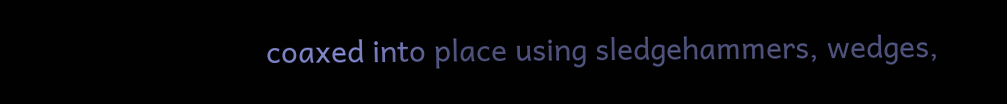coaxed into place using sledgehammers, wedges,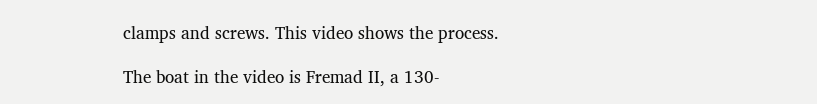clamps and screws. This video shows the process.

The boat in the video is Fremad II, a 130-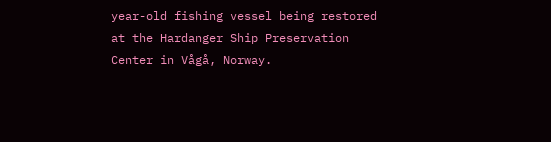year-old fishing vessel being restored at the Hardanger Ship Preservation Center in Vågå, Norway.